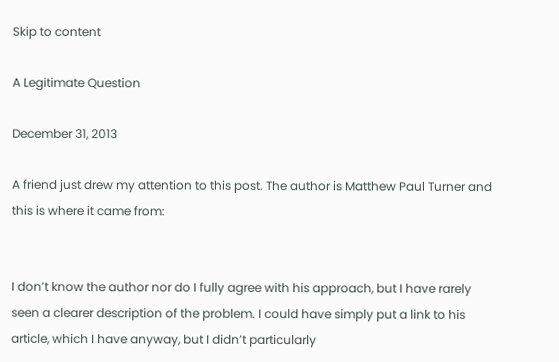Skip to content

A Legitimate Question

December 31, 2013

A friend just drew my attention to this post. The author is Matthew Paul Turner and this is where it came from:


I don’t know the author nor do I fully agree with his approach, but I have rarely seen a clearer description of the problem. I could have simply put a link to his article, which I have anyway, but I didn’t particularly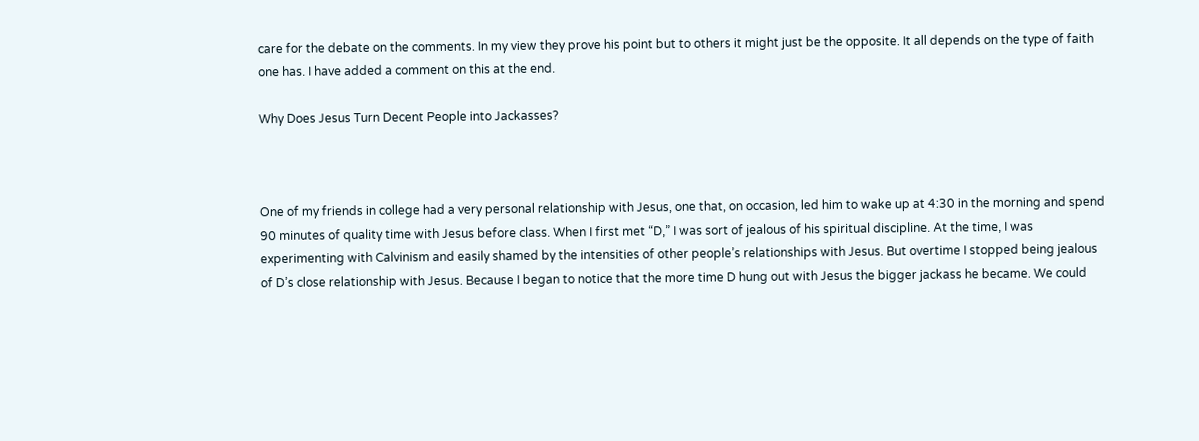care for the debate on the comments. In my view they prove his point but to others it might just be the opposite. It all depends on the type of faith one has. I have added a comment on this at the end.

Why Does Jesus Turn Decent People into Jackasses?



One of my friends in college had a very personal relationship with Jesus, one that, on occasion, led him to wake up at 4:30 in the morning and spend 90 minutes of quality time with Jesus before class. When I first met “D,” I was sort of jealous of his spiritual discipline. At the time, I was experimenting with Calvinism and easily shamed by the intensities of other people’s relationships with Jesus. But overtime I stopped being jealous of D’s close relationship with Jesus. Because I began to notice that the more time D hung out with Jesus the bigger jackass he became. We could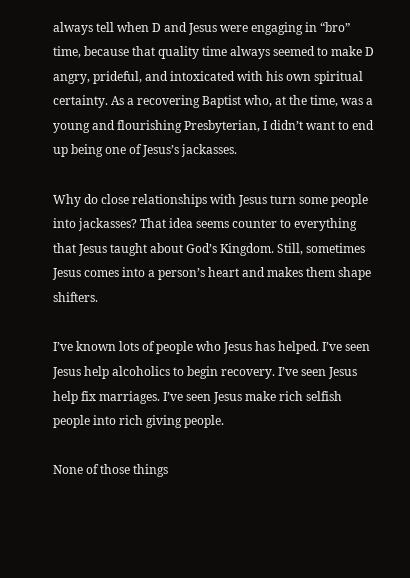always tell when D and Jesus were engaging in “bro” time, because that quality time always seemed to make D angry, prideful, and intoxicated with his own spiritual certainty. As a recovering Baptist who, at the time, was a young and flourishing Presbyterian, I didn’t want to end up being one of Jesus’s jackasses.

Why do close relationships with Jesus turn some people into jackasses? That idea seems counter to everything that Jesus taught about God’s Kingdom. Still, sometimes Jesus comes into a person’s heart and makes them shape shifters.

I’ve known lots of people who Jesus has helped. I’ve seen Jesus help alcoholics to begin recovery. I’ve seen Jesus help fix marriages. I’ve seen Jesus make rich selfish people into rich giving people.

None of those things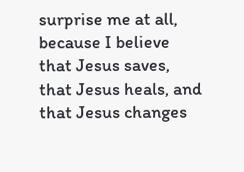surprise me at all, because I believe that Jesus saves, that Jesus heals, and that Jesus changes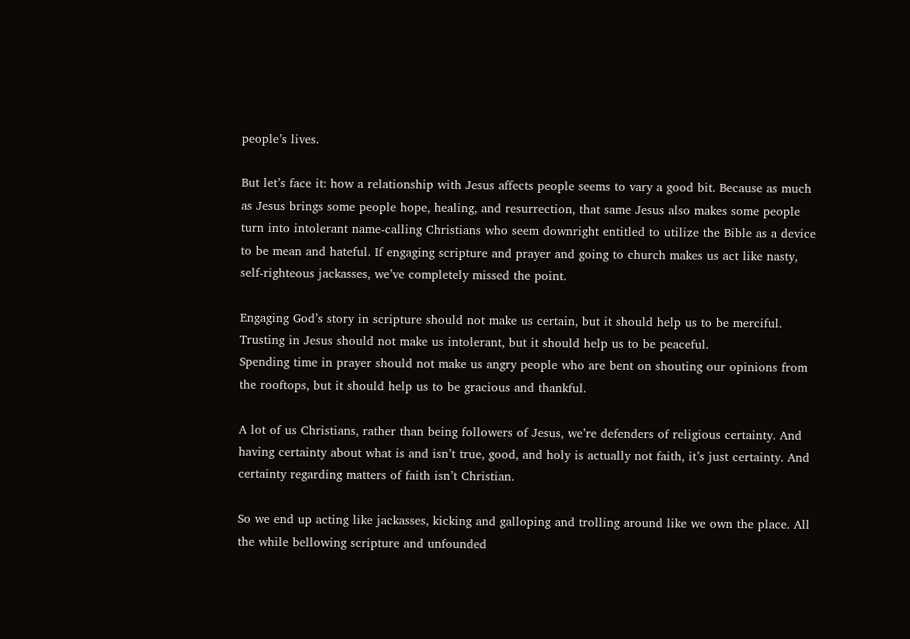people’s lives.

But let’s face it: how a relationship with Jesus affects people seems to vary a good bit. Because as much as Jesus brings some people hope, healing, and resurrection, that same Jesus also makes some people turn into intolerant name-calling Christians who seem downright entitled to utilize the Bible as a device to be mean and hateful. If engaging scripture and prayer and going to church makes us act like nasty, self-righteous jackasses, we’ve completely missed the point.

Engaging God’s story in scripture should not make us certain, but it should help us to be merciful.
Trusting in Jesus should not make us intolerant, but it should help us to be peaceful.
Spending time in prayer should not make us angry people who are bent on shouting our opinions from the rooftops, but it should help us to be gracious and thankful.

A lot of us Christians, rather than being followers of Jesus, we’re defenders of religious certainty. And having certainty about what is and isn’t true, good, and holy is actually not faith, it’s just certainty. And certainty regarding matters of faith isn’t Christian.

So we end up acting like jackasses, kicking and galloping and trolling around like we own the place. All the while bellowing scripture and unfounded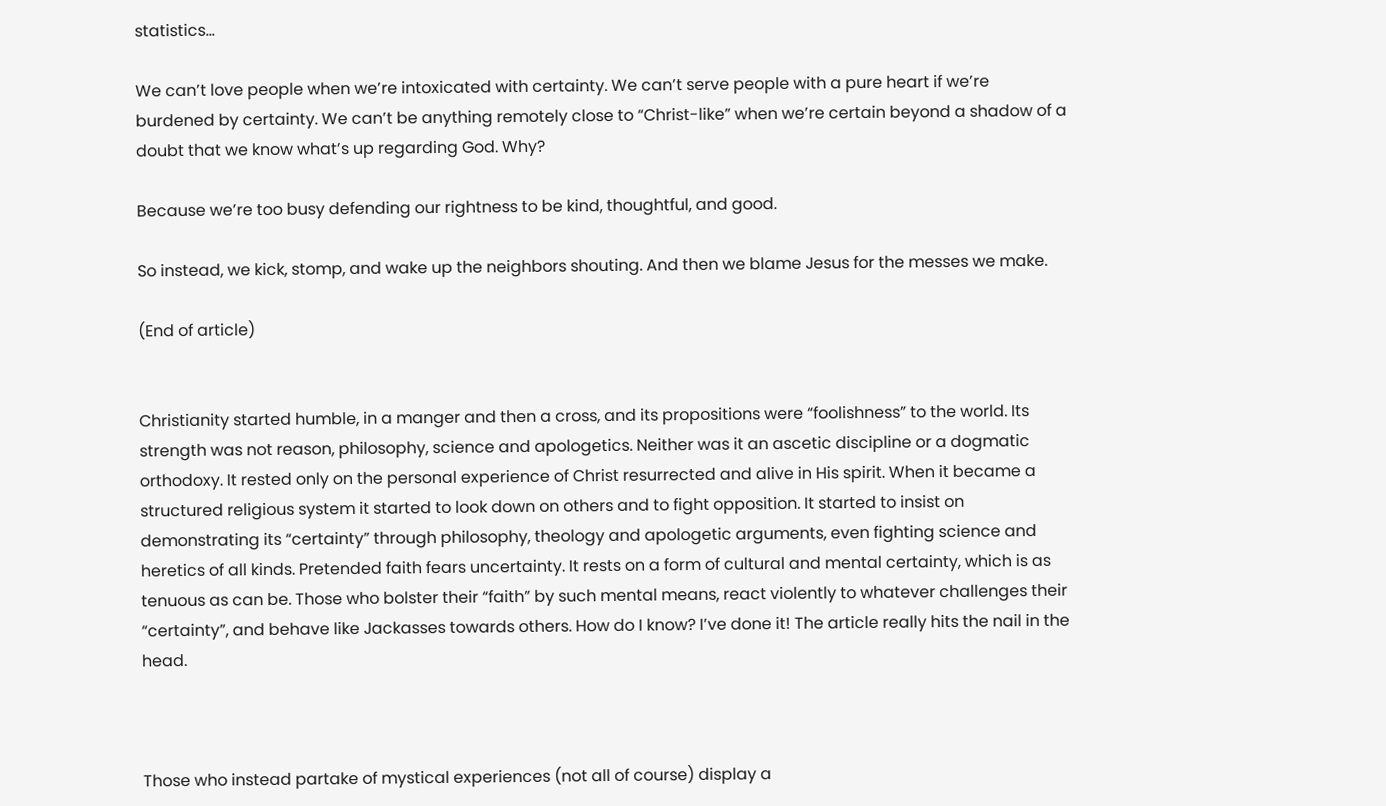statistics…

We can’t love people when we’re intoxicated with certainty. We can’t serve people with a pure heart if we’re burdened by certainty. We can’t be anything remotely close to “Christ-like” when we’re certain beyond a shadow of a doubt that we know what’s up regarding God. Why?

Because we’re too busy defending our rightness to be kind, thoughtful, and good.

So instead, we kick, stomp, and wake up the neighbors shouting. And then we blame Jesus for the messes we make.

(End of article)


Christianity started humble, in a manger and then a cross, and its propositions were “foolishness” to the world. Its strength was not reason, philosophy, science and apologetics. Neither was it an ascetic discipline or a dogmatic orthodoxy. It rested only on the personal experience of Christ resurrected and alive in His spirit. When it became a structured religious system it started to look down on others and to fight opposition. It started to insist on demonstrating its “certainty” through philosophy, theology and apologetic arguments, even fighting science and heretics of all kinds. Pretended faith fears uncertainty. It rests on a form of cultural and mental certainty, which is as tenuous as can be. Those who bolster their “faith” by such mental means, react violently to whatever challenges their “certainty”, and behave like Jackasses towards others. How do I know? I’ve done it! The article really hits the nail in the head.



Those who instead partake of mystical experiences (not all of course) display a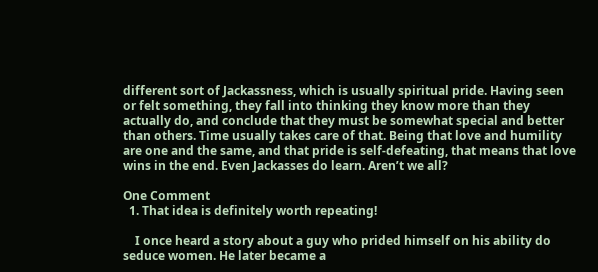different sort of Jackassness, which is usually spiritual pride. Having seen or felt something, they fall into thinking they know more than they actually do, and conclude that they must be somewhat special and better than others. Time usually takes care of that. Being that love and humility are one and the same, and that pride is self-defeating, that means that love wins in the end. Even Jackasses do learn. Aren’t we all?

One Comment
  1. That idea is definitely worth repeating!

    I once heard a story about a guy who prided himself on his ability do seduce women. He later became a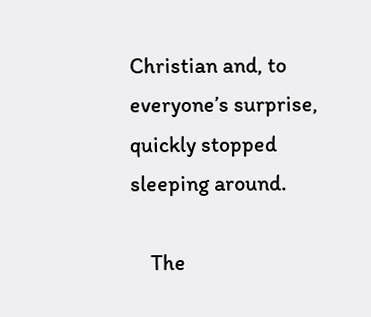Christian and, to everyone’s surprise, quickly stopped sleeping around.

    The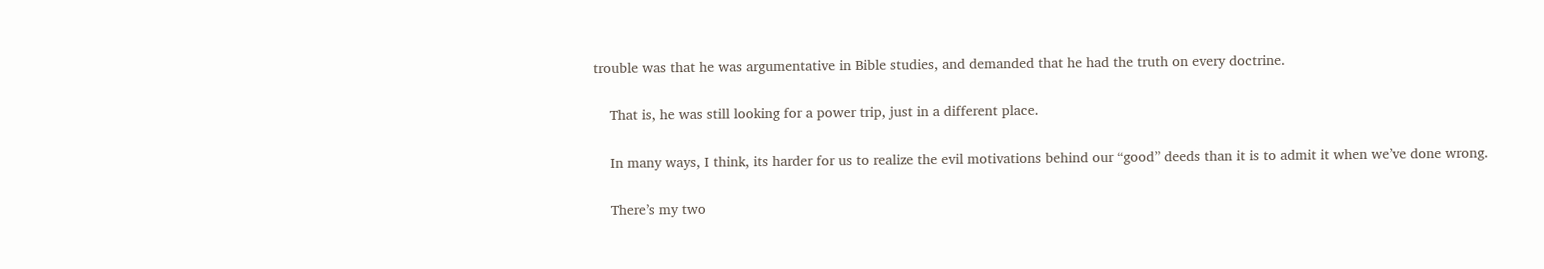trouble was that he was argumentative in Bible studies, and demanded that he had the truth on every doctrine.

    That is, he was still looking for a power trip, just in a different place.

    In many ways, I think, its harder for us to realize the evil motivations behind our “good” deeds than it is to admit it when we’ve done wrong.

    There’s my two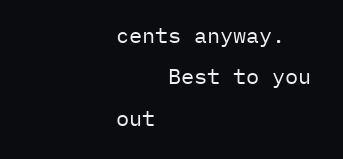cents anyway.
    Best to you out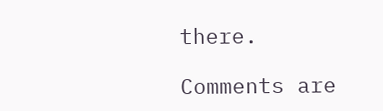there.

Comments are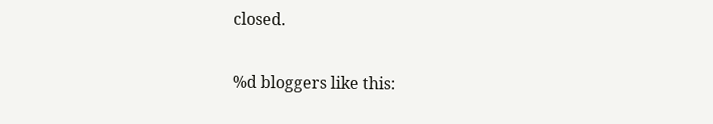closed.

%d bloggers like this: